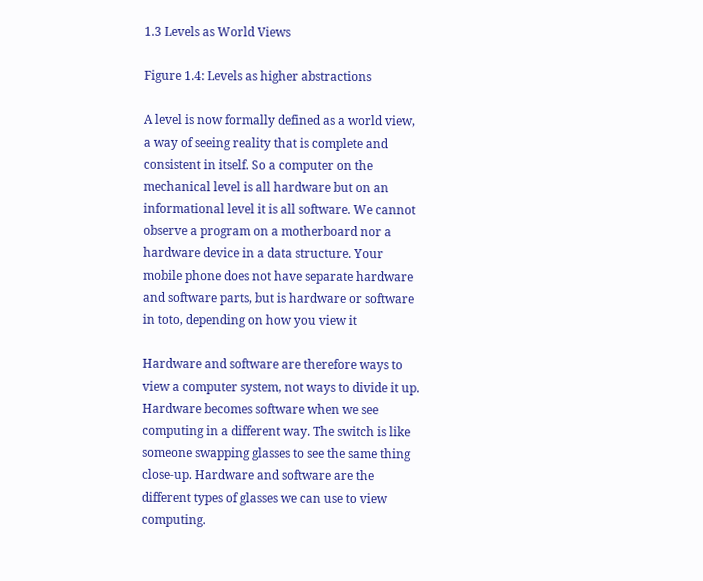1.3 Levels as World Views

Figure 1.4: Levels as higher abstractions

A level is now formally defined as a world view, a way of seeing reality that is complete and consistent in itself. So a computer on the mechanical level is all hardware but on an informational level it is all software. We cannot observe a program on a motherboard nor a hardware device in a data structure. Your mobile phone does not have separate hardware and software parts, but is hardware or software in toto, depending on how you view it

Hardware and software are therefore ways to view a computer system, not ways to divide it up. Hardware becomes software when we see computing in a different way. The switch is like someone swapping glasses to see the same thing close-up. Hardware and software are the different types of glasses we can use to view computing.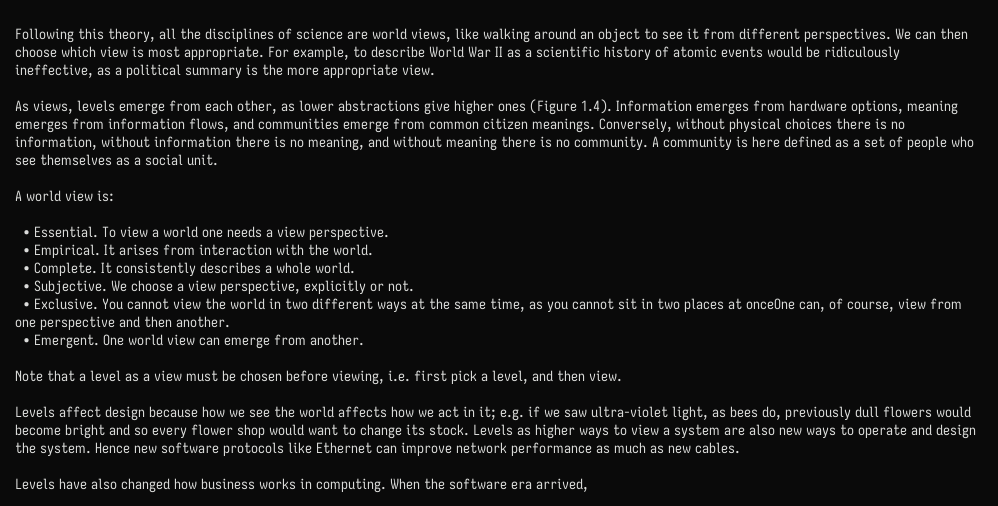Following this theory, all the disciplines of science are world views, like walking around an object to see it from different perspectives. We can then choose which view is most appropriate. For example, to describe World War II as a scientific history of atomic events would be ridiculously ineffective, as a political summary is the more appropriate view.

As views, levels emerge from each other, as lower abstractions give higher ones (Figure 1.4). Information emerges from hardware options, meaning emerges from information flows, and communities emerge from common citizen meanings. Conversely, without physical choices there is no information, without information there is no meaning, and without meaning there is no community. A community is here defined as a set of people who see themselves as a social unit.

A world view is:

  • Essential. To view a world one needs a view perspective.
  • Empirical. It arises from interaction with the world.
  • Complete. It consistently describes a whole world.
  • Subjective. We choose a view perspective, explicitly or not.
  • Exclusive. You cannot view the world in two different ways at the same time, as you cannot sit in two places at onceOne can, of course, view from one perspective and then another.
  • Emergent. One world view can emerge from another.

Note that a level as a view must be chosen before viewing, i.e. first pick a level, and then view.

Levels affect design because how we see the world affects how we act in it; e.g. if we saw ultra-violet light, as bees do, previously dull flowers would become bright and so every flower shop would want to change its stock. Levels as higher ways to view a system are also new ways to operate and design the system. Hence new software protocols like Ethernet can improve network performance as much as new cables.

Levels have also changed how business works in computing. When the software era arrived,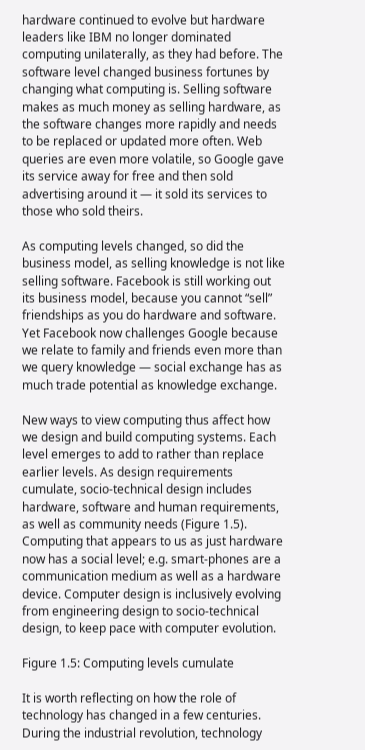hardware continued to evolve but hardware leaders like IBM no longer dominated computing unilaterally, as they had before. The software level changed business fortunes by changing what computing is. Selling software makes as much money as selling hardware, as the software changes more rapidly and needs to be replaced or updated more often. Web queries are even more volatile, so Google gave its service away for free and then sold advertising around it — it sold its services to those who sold theirs.

As computing levels changed, so did the business model, as selling knowledge is not like selling software. Facebook is still working out its business model, because you cannot “sell” friendships as you do hardware and software. Yet Facebook now challenges Google because we relate to family and friends even more than we query knowledge — social exchange has as much trade potential as knowledge exchange.

New ways to view computing thus affect how we design and build computing systems. Each level emerges to add to rather than replace earlier levels. As design requirements cumulate, socio-technical design includes hardware, software and human requirements, as well as community needs (Figure 1.5). Computing that appears to us as just hardware now has a social level; e.g. smart-phones are a communication medium as well as a hardware device. Computer design is inclusively evolving from engineering design to socio-technical design, to keep pace with computer evolution.

Figure 1.5: Computing levels cumulate

It is worth reflecting on how the role of technology has changed in a few centuries. During the industrial revolution, technology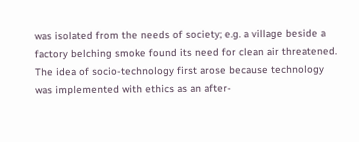was isolated from the needs of society; e.g. a village beside a factory belching smoke found its need for clean air threatened. The idea of socio-technology first arose because technology was implemented with ethics as an after-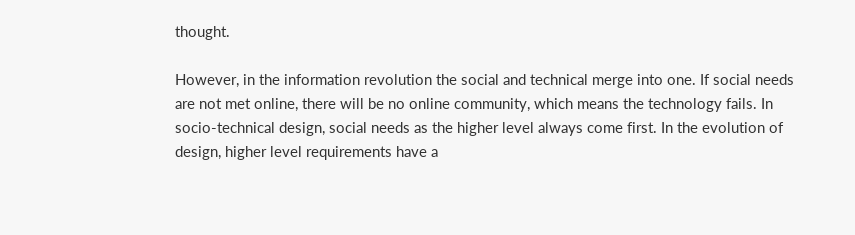thought.

However, in the information revolution the social and technical merge into one. If social needs are not met online, there will be no online community, which means the technology fails. In socio-technical design, social needs as the higher level always come first. In the evolution of design, higher level requirements have a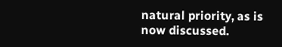natural priority, as is now discussed.